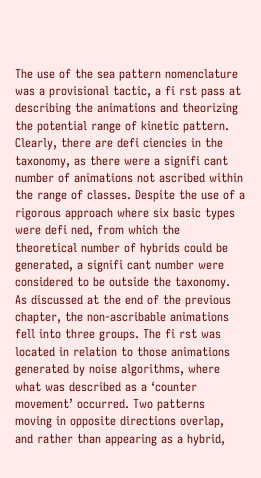The use of the sea pattern nomenclature was a provisional tactic, a fi rst pass at describing the animations and theorizing the potential range of kinetic pattern. Clearly, there are defi ciencies in the taxonomy, as there were a signifi cant number of animations not ascribed within the range of classes. Despite the use of a rigorous approach where six basic types were defi ned, from which the theoretical number of hybrids could be generated, a signifi cant number were considered to be outside the taxonomy. As discussed at the end of the previous chapter, the non-ascribable animations fell into three groups. The fi rst was located in relation to those animations generated by noise algorithms, where what was described as a ‘counter movement’ occurred. Two patterns moving in opposite directions overlap, and rather than appearing as a hybrid,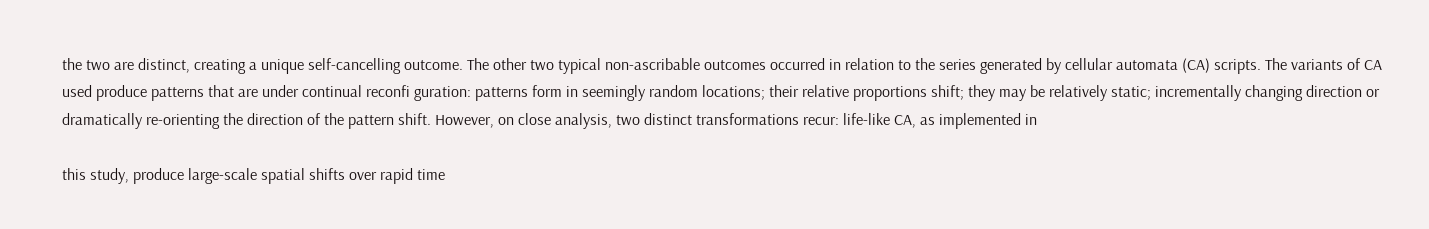the two are distinct, creating a unique self-cancelling outcome. The other two typical non-ascribable outcomes occurred in relation to the series generated by cellular automata (CA) scripts. The variants of CA used produce patterns that are under continual reconfi guration: patterns form in seemingly random locations; their relative proportions shift; they may be relatively static; incrementally changing direction or dramatically re-orienting the direction of the pattern shift. However, on close analysis, two distinct transformations recur: life-like CA, as implemented in

this study, produce large-scale spatial shifts over rapid time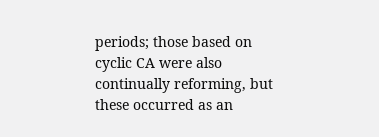periods; those based on cyclic CA were also continually reforming, but these occurred as an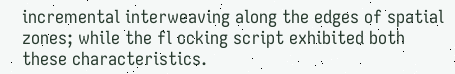incremental interweaving along the edges of spatial zones; while the fl ocking script exhibited both these characteristics.